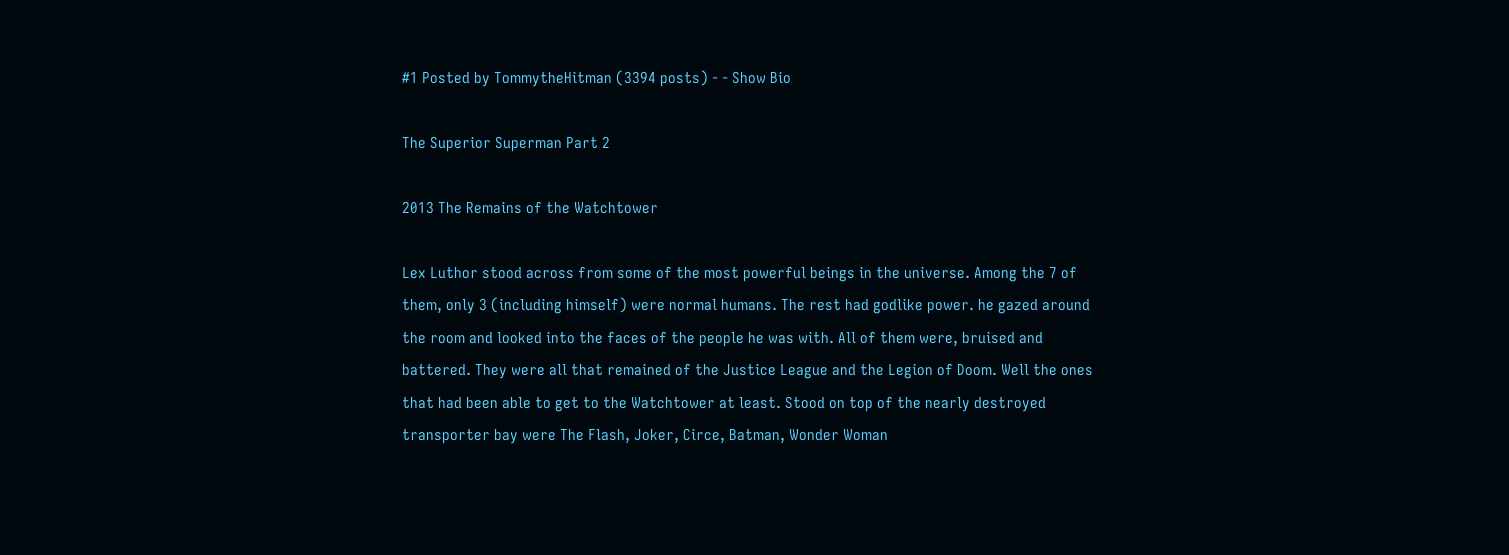#1 Posted by TommytheHitman (3394 posts) - - Show Bio

The Superior Superman Part 2

2013 The Remains of the Watchtower

Lex Luthor stood across from some of the most powerful beings in the universe. Among the 7 of them, only 3 (including himself) were normal humans. The rest had godlike power. he gazed around the room and looked into the faces of the people he was with. All of them were, bruised and battered. They were all that remained of the Justice League and the Legion of Doom. Well the ones that had been able to get to the Watchtower at least. Stood on top of the nearly destroyed transporter bay were The Flash, Joker, Circe, Batman, Wonder Woman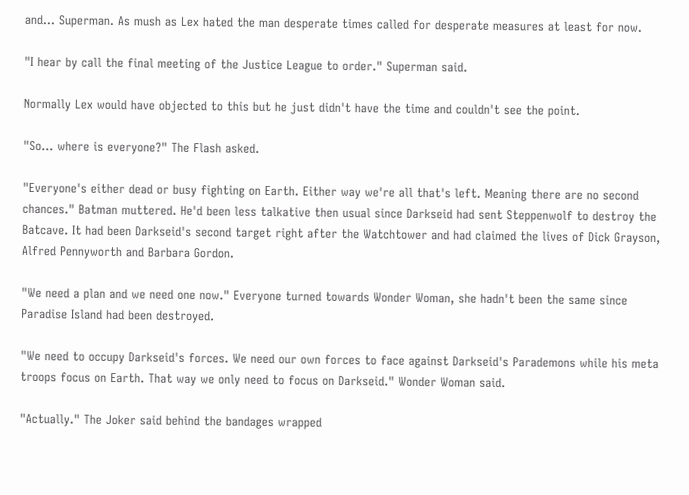and... Superman. As mush as Lex hated the man desperate times called for desperate measures at least for now.

"I hear by call the final meeting of the Justice League to order." Superman said.

Normally Lex would have objected to this but he just didn't have the time and couldn't see the point.

"So... where is everyone?" The Flash asked.

"Everyone's either dead or busy fighting on Earth. Either way we're all that's left. Meaning there are no second chances." Batman muttered. He'd been less talkative then usual since Darkseid had sent Steppenwolf to destroy the Batcave. It had been Darkseid's second target right after the Watchtower and had claimed the lives of Dick Grayson, Alfred Pennyworth and Barbara Gordon.

"We need a plan and we need one now." Everyone turned towards Wonder Woman, she hadn't been the same since Paradise Island had been destroyed.

"We need to occupy Darkseid's forces. We need our own forces to face against Darkseid's Parademons while his meta troops focus on Earth. That way we only need to focus on Darkseid." Wonder Woman said.

"Actually." The Joker said behind the bandages wrapped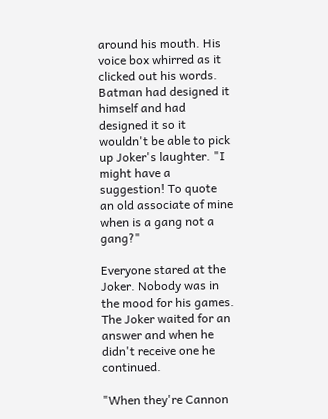around his mouth. His voice box whirred as it clicked out his words. Batman had designed it himself and had designed it so it wouldn't be able to pick up Joker's laughter. "I might have a suggestion! To quote an old associate of mine when is a gang not a gang?"

Everyone stared at the Joker. Nobody was in the mood for his games. The Joker waited for an answer and when he didn't receive one he continued.

"When they're Cannon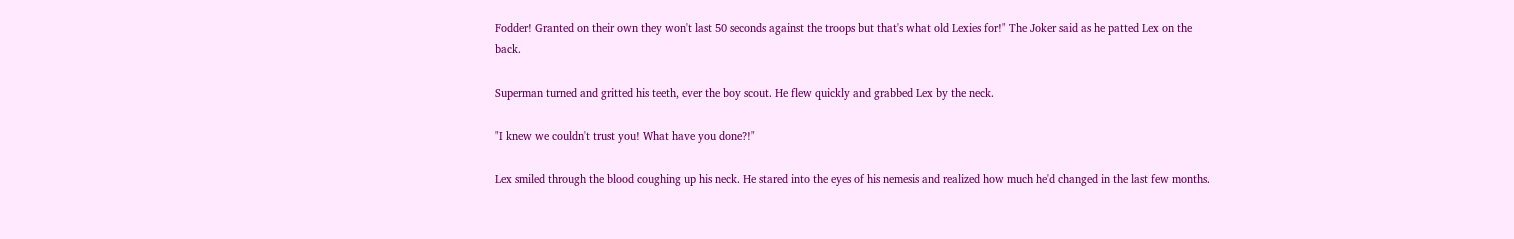Fodder! Granted on their own they won't last 50 seconds against the troops but that's what old Lexies for!" The Joker said as he patted Lex on the back.

Superman turned and gritted his teeth, ever the boy scout. He flew quickly and grabbed Lex by the neck.

"I knew we couldn't trust you! What have you done?!"

Lex smiled through the blood coughing up his neck. He stared into the eyes of his nemesis and realized how much he'd changed in the last few months.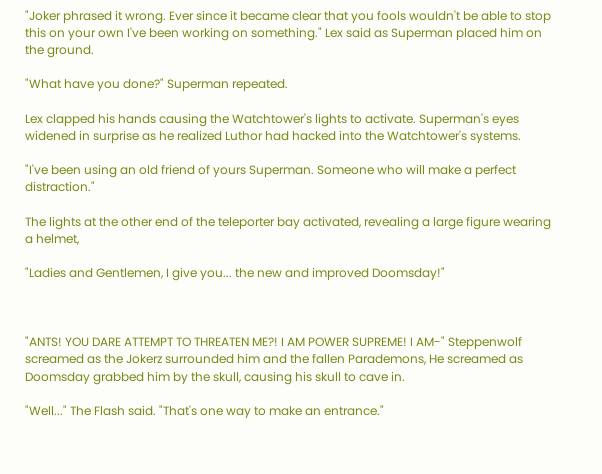"Joker phrased it wrong. Ever since it became clear that you fools wouldn't be able to stop this on your own I've been working on something." Lex said as Superman placed him on the ground.

"What have you done?" Superman repeated.

Lex clapped his hands causing the Watchtower's lights to activate. Superman's eyes widened in surprise as he realized Luthor had hacked into the Watchtower's systems.

"I've been using an old friend of yours Superman. Someone who will make a perfect distraction."

The lights at the other end of the teleporter bay activated, revealing a large figure wearing a helmet,

"Ladies and Gentlemen, I give you... the new and improved Doomsday!"



"ANTS! YOU DARE ATTEMPT TO THREATEN ME?! I AM POWER SUPREME! I AM-" Steppenwolf screamed as the Jokerz surrounded him and the fallen Parademons, He screamed as Doomsday grabbed him by the skull, causing his skull to cave in.

"Well..." The Flash said. "That's one way to make an entrance."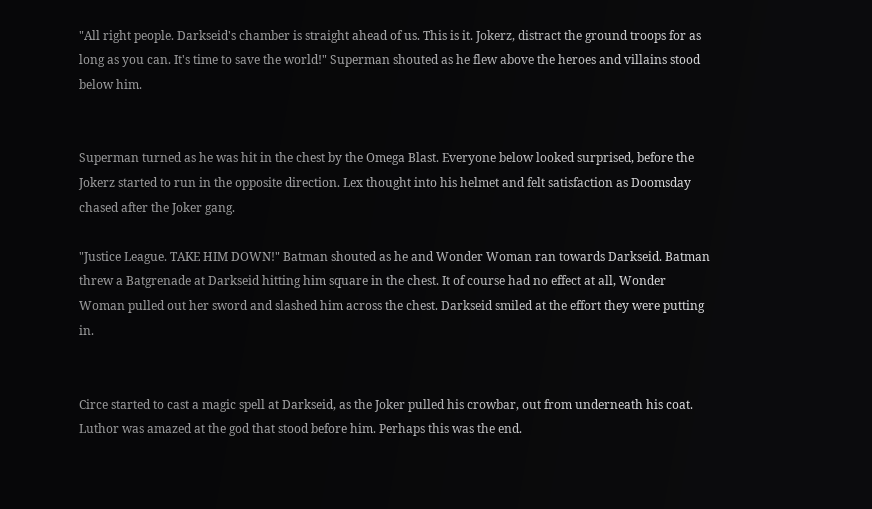"All right people. Darkseid's chamber is straight ahead of us. This is it. Jokerz, distract the ground troops for as long as you can. It's time to save the world!" Superman shouted as he flew above the heroes and villains stood below him.


Superman turned as he was hit in the chest by the Omega Blast. Everyone below looked surprised, before the Jokerz started to run in the opposite direction. Lex thought into his helmet and felt satisfaction as Doomsday chased after the Joker gang.

"Justice League. TAKE HIM DOWN!" Batman shouted as he and Wonder Woman ran towards Darkseid. Batman threw a Batgrenade at Darkseid hitting him square in the chest. It of course had no effect at all, Wonder Woman pulled out her sword and slashed him across the chest. Darkseid smiled at the effort they were putting in.


Circe started to cast a magic spell at Darkseid, as the Joker pulled his crowbar, out from underneath his coat. Luthor was amazed at the god that stood before him. Perhaps this was the end.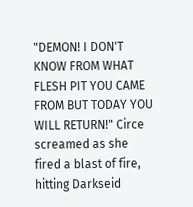"DEMON! I DON'T KNOW FROM WHAT FLESH PIT YOU CAME FROM BUT TODAY YOU WILL RETURN!" Circe screamed as she fired a blast of fire, hitting Darkseid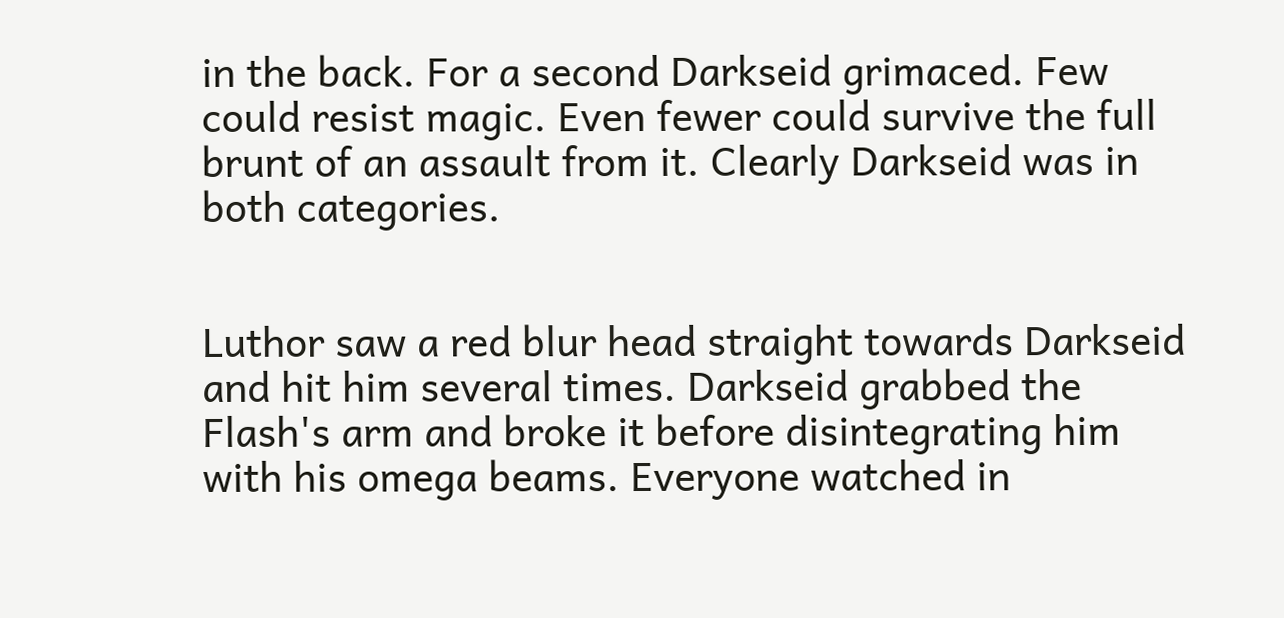in the back. For a second Darkseid grimaced. Few could resist magic. Even fewer could survive the full brunt of an assault from it. Clearly Darkseid was in both categories.


Luthor saw a red blur head straight towards Darkseid and hit him several times. Darkseid grabbed the Flash's arm and broke it before disintegrating him with his omega beams. Everyone watched in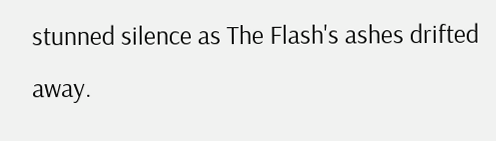stunned silence as The Flash's ashes drifted away.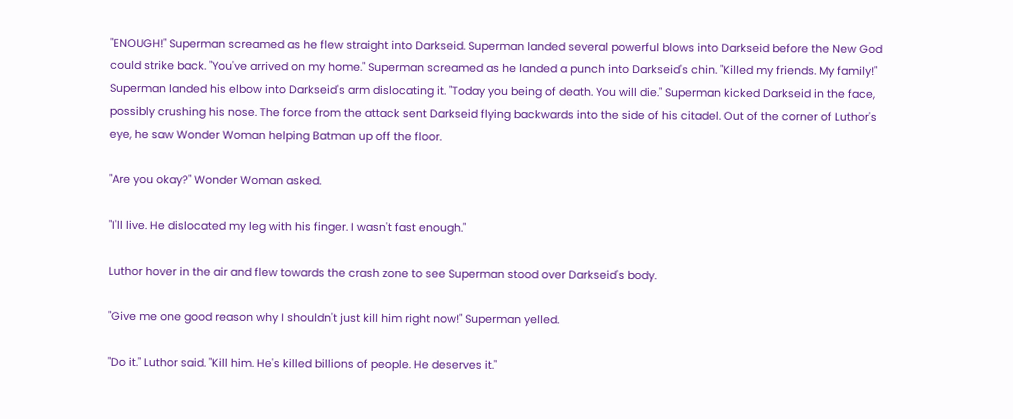"ENOUGH!" Superman screamed as he flew straight into Darkseid. Superman landed several powerful blows into Darkseid before the New God could strike back. "You've arrived on my home." Superman screamed as he landed a punch into Darkseid's chin. "Killed my friends. My family!" Superman landed his elbow into Darkseid's arm dislocating it. "Today you being of death. You will die." Superman kicked Darkseid in the face, possibly crushing his nose. The force from the attack sent Darkseid flying backwards into the side of his citadel. Out of the corner of Luthor's eye, he saw Wonder Woman helping Batman up off the floor.

"Are you okay?" Wonder Woman asked.

"I'll live. He dislocated my leg with his finger. I wasn't fast enough."

Luthor hover in the air and flew towards the crash zone to see Superman stood over Darkseid's body.

"Give me one good reason why I shouldn't just kill him right now!" Superman yelled.

"Do it." Luthor said. "Kill him. He's killed billions of people. He deserves it."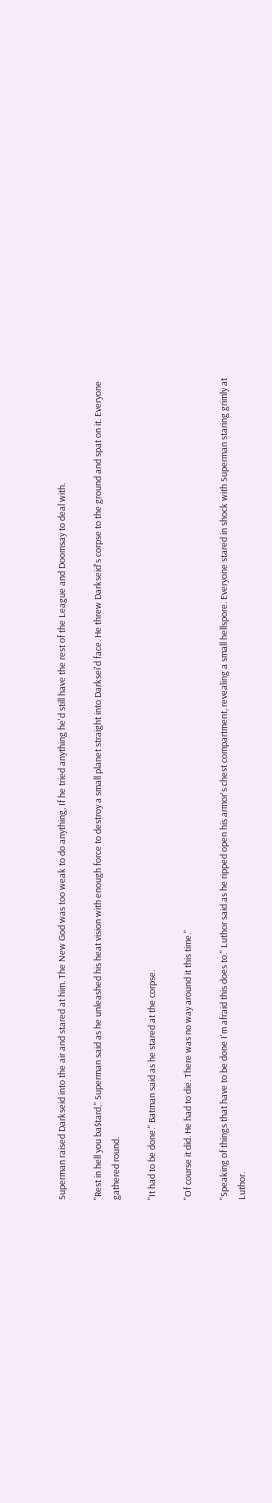Superman raised Darkseid into the air and stared at him. The New God was too weak to do anything, If he tried anything he'd still have the rest of the League and Doomsay to deal with.

"Rest in hell you ba$tard," Superman said as he unleashed his heat vision with enough force to destroy a small planet straight into Darksei'd face. He threw Darkseid's corpse to the ground and spat on it. Everyone gathered round.

"It had to be done." Batman said as he stared at the corpse.

"Of course it did. He had to die. There was no way around it this time."

"Speaking of things that have to be done I'm afraid this does to." Luthor said as he ripped open his armor's chest compartment, revealing a small hellspore. Everyone stared in shock with Superman staring grimly at Luthor.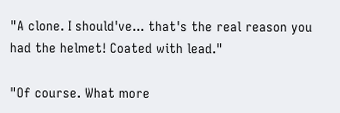"A clone. I should've... that's the real reason you had the helmet! Coated with lead."

"Of course. What more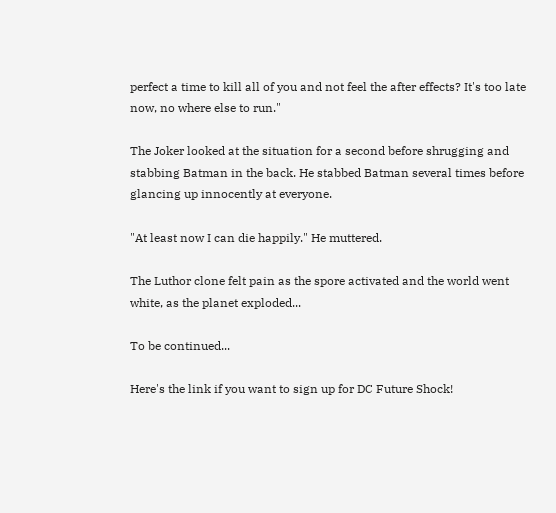perfect a time to kill all of you and not feel the after effects? It's too late now, no where else to run."

The Joker looked at the situation for a second before shrugging and stabbing Batman in the back. He stabbed Batman several times before glancing up innocently at everyone.

"At least now I can die happily." He muttered.

The Luthor clone felt pain as the spore activated and the world went white, as the planet exploded...

To be continued...

Here's the link if you want to sign up for DC Future Shock!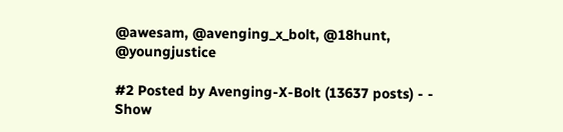@awesam, @avenging_x_bolt, @18hunt, @youngjustice

#2 Posted by Avenging-X-Bolt (13637 posts) - - Show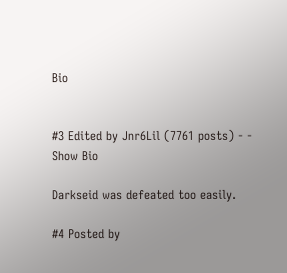Bio


#3 Edited by Jnr6Lil (7761 posts) - - Show Bio

Darkseid was defeated too easily.

#4 Posted by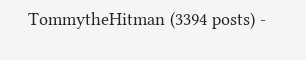TommytheHitman (3394 posts) -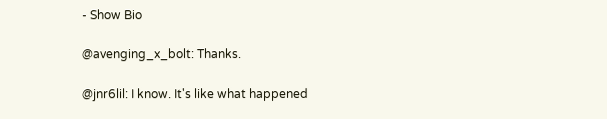- Show Bio

@avenging_x_bolt: Thanks.

@jnr6lil: I know. It's like what happened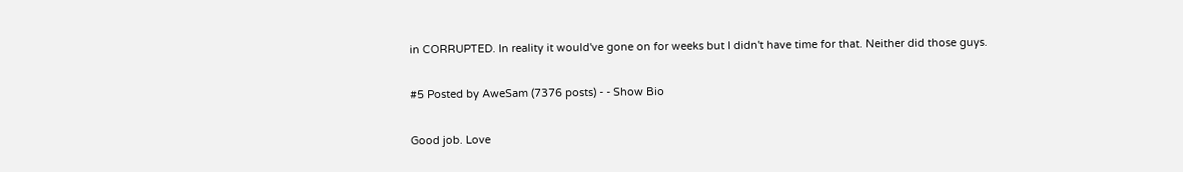in CORRUPTED. In reality it would've gone on for weeks but I didn't have time for that. Neither did those guys.

#5 Posted by AweSam (7376 posts) - - Show Bio

Good job. Love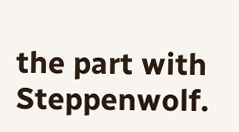the part with Steppenwolf.